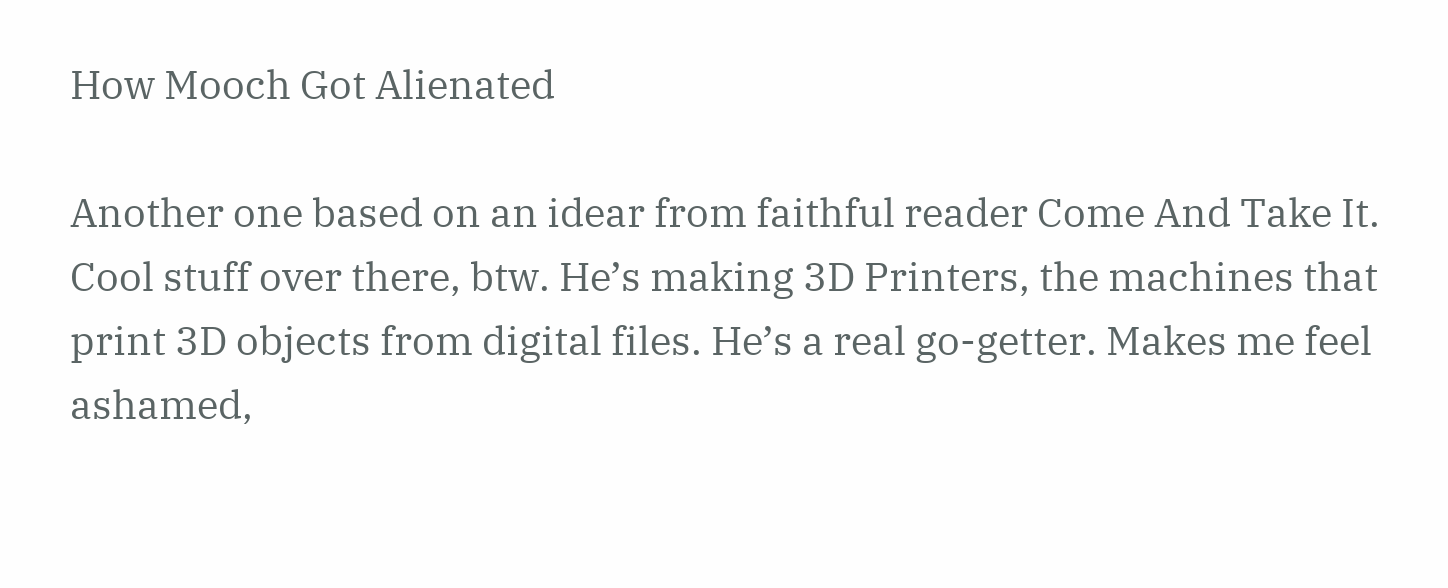How Mooch Got Alienated

Another one based on an idear from faithful reader Come And Take It. Cool stuff over there, btw. He’s making 3D Printers, the machines that print 3D objects from digital files. He’s a real go-getter. Makes me feel ashamed,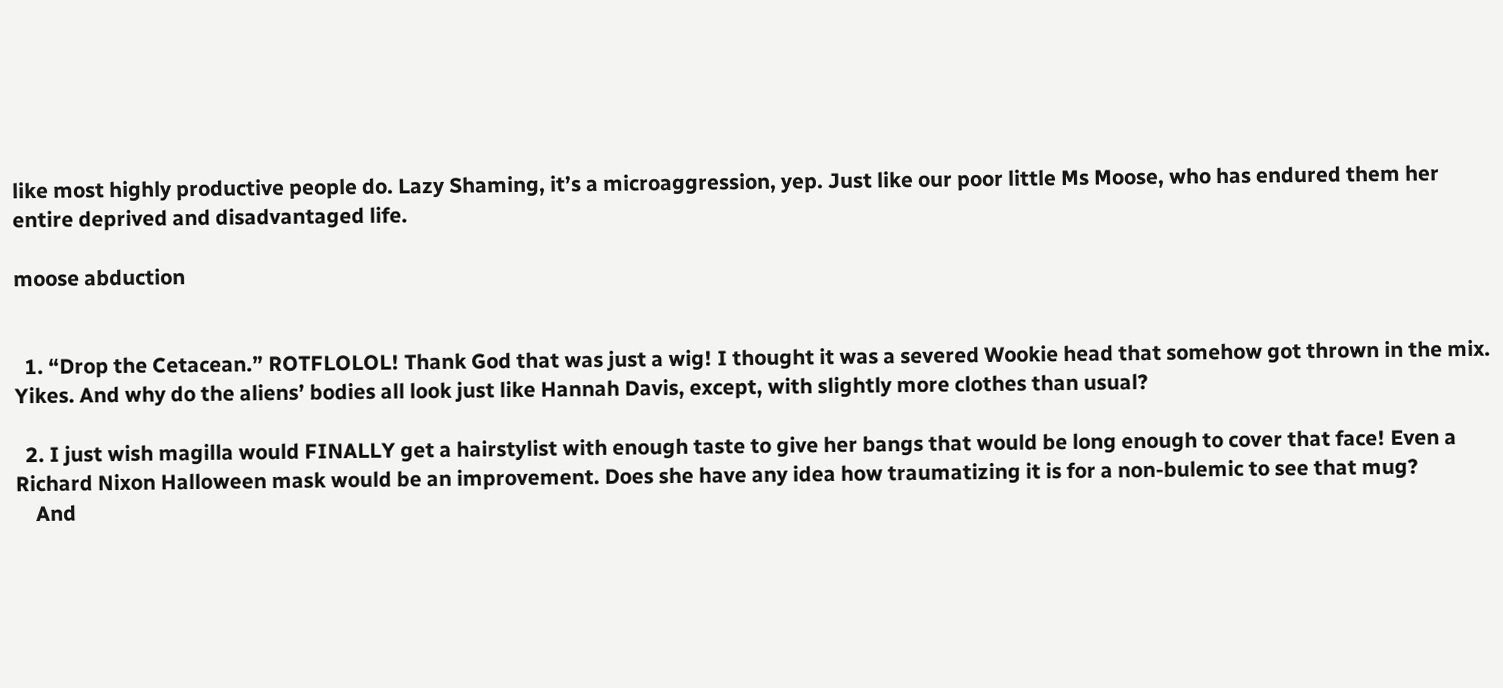like most highly productive people do. Lazy Shaming, it’s a microaggression, yep. Just like our poor little Ms Moose, who has endured them her entire deprived and disadvantaged life.

moose abduction


  1. “Drop the Cetacean.” ROTFLOLOL! Thank God that was just a wig! I thought it was a severed Wookie head that somehow got thrown in the mix. Yikes. And why do the aliens’ bodies all look just like Hannah Davis, except, with slightly more clothes than usual?

  2. I just wish magilla would FINALLY get a hairstylist with enough taste to give her bangs that would be long enough to cover that face! Even a Richard Nixon Halloween mask would be an improvement. Does she have any idea how traumatizing it is for a non-bulemic to see that mug?
    And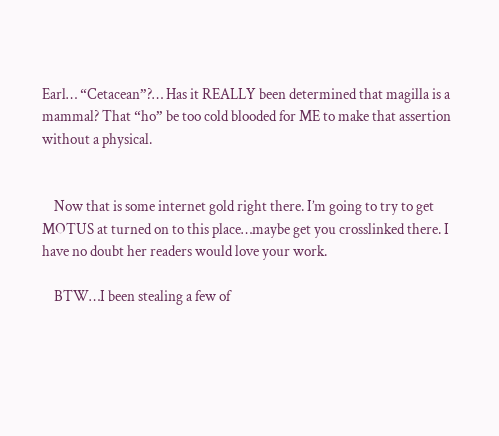Earl… “Cetacean”?… Has it REALLY been determined that magilla is a mammal? That “ho” be too cold blooded for ME to make that assertion without a physical.


    Now that is some internet gold right there. I’m going to try to get MOTUS at turned on to this place…maybe get you crosslinked there. I have no doubt her readers would love your work.

    BTW…I been stealing a few of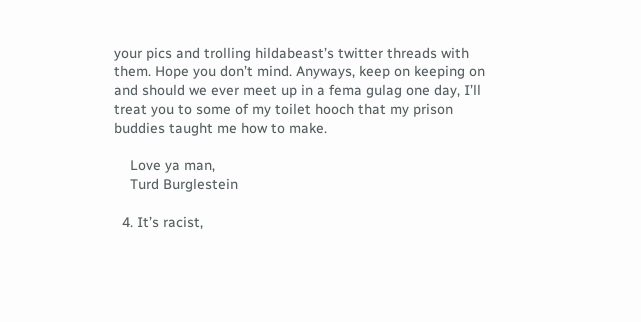your pics and trolling hildabeast’s twitter threads with them. Hope you don’t mind. Anyways, keep on keeping on and should we ever meet up in a fema gulag one day, I’ll treat you to some of my toilet hooch that my prison buddies taught me how to make.

    Love ya man,
    Turd Burglestein

  4. It’s racist,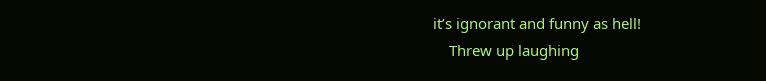it’s ignorant and funny as hell!
    Threw up laughing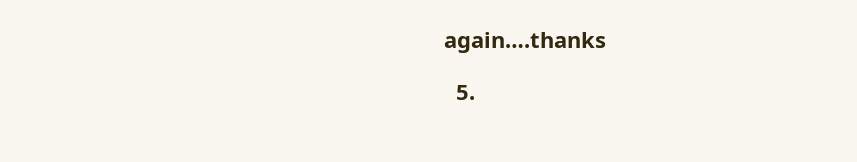again….thanks

  5.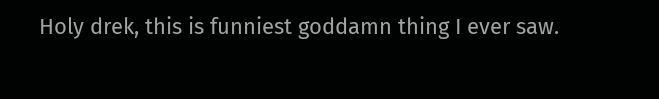Holy drek, this is funniest goddamn thing I ever saw.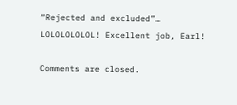“Rejected and excluded”… LOLOLOLOLOL! Excellent job, Earl!

Comments are closed.